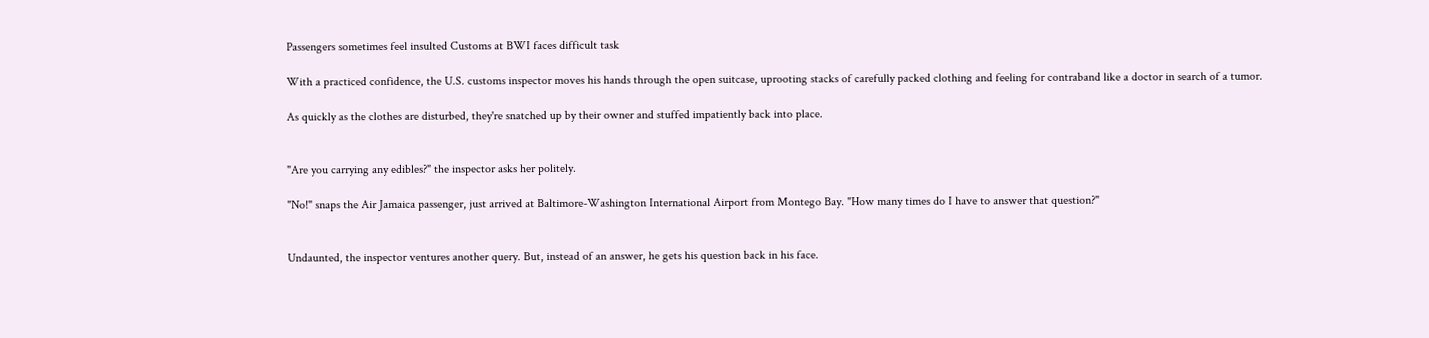Passengers sometimes feel insulted Customs at BWI faces difficult task

With a practiced confidence, the U.S. customs inspector moves his hands through the open suitcase, uprooting stacks of carefully packed clothing and feeling for contraband like a doctor in search of a tumor.

As quickly as the clothes are disturbed, they're snatched up by their owner and stuffed impatiently back into place.


"Are you carrying any edibles?" the inspector asks her politely.

"No!" snaps the Air Jamaica passenger, just arrived at Baltimore-Washington International Airport from Montego Bay. "How many times do I have to answer that question?"


Undaunted, the inspector ventures another query. But, instead of an answer, he gets his question back in his face.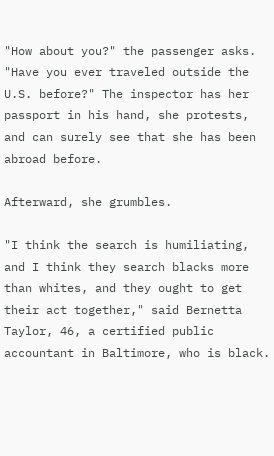"How about you?" the passenger asks. "Have you ever traveled outside the U.S. before?" The inspector has her passport in his hand, she protests, and can surely see that she has been abroad before.

Afterward, she grumbles.

"I think the search is humiliating, and I think they search blacks more than whites, and they ought to get their act together," said Bernetta Taylor, 46, a certified public accountant in Baltimore, who is black.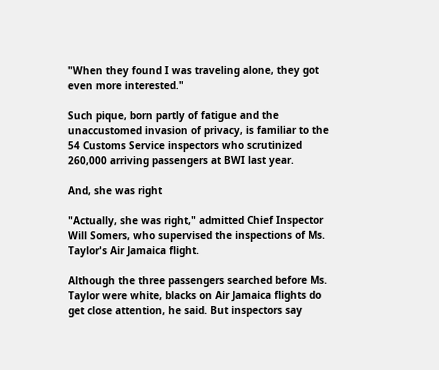"When they found I was traveling alone, they got even more interested."

Such pique, born partly of fatigue and the unaccustomed invasion of privacy, is familiar to the 54 Customs Service inspectors who scrutinized 260,000 arriving passengers at BWI last year.

And, she was right

"Actually, she was right," admitted Chief Inspector Will Somers, who supervised the inspections of Ms. Taylor's Air Jamaica flight.

Although the three passengers searched before Ms. Taylor were white, blacks on Air Jamaica flights do get close attention, he said. But inspectors say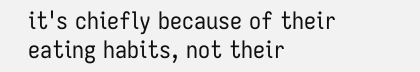it's chiefly because of their eating habits, not their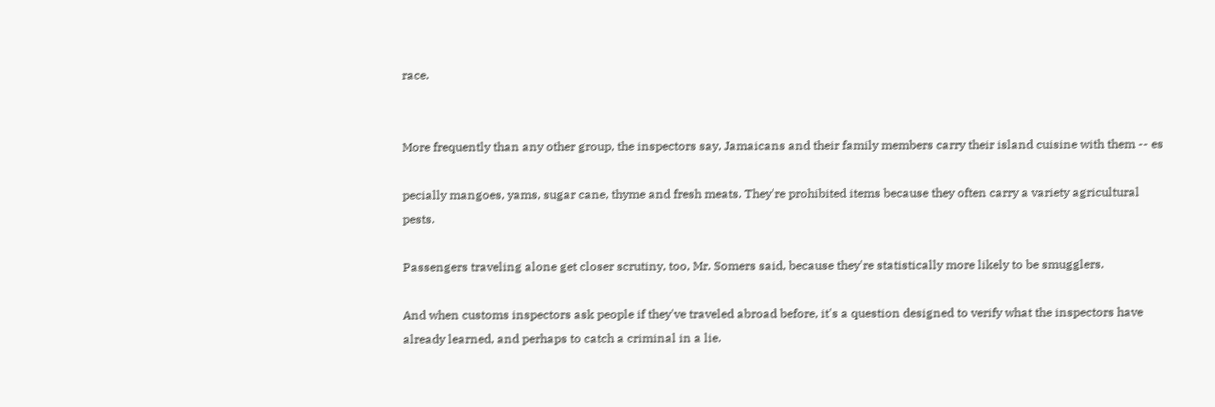race.


More frequently than any other group, the inspectors say, Jamaicans and their family members carry their island cuisine with them -- es

pecially mangoes, yams, sugar cane, thyme and fresh meats. They're prohibited items because they often carry a variety agricultural pests.

Passengers traveling alone get closer scrutiny, too, Mr. Somers said, because they're statistically more likely to be smugglers.

And when customs inspectors ask people if they've traveled abroad before, it's a question designed to verify what the inspectors have already learned, and perhaps to catch a criminal in a lie.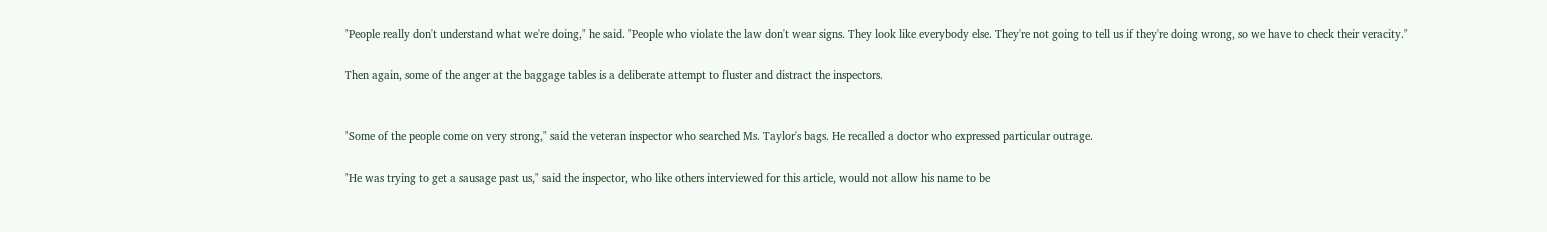"People really don't understand what we're doing," he said. "People who violate the law don't wear signs. They look like everybody else. They're not going to tell us if they're doing wrong, so we have to check their veracity."

Then again, some of the anger at the baggage tables is a deliberate attempt to fluster and distract the inspectors.


"Some of the people come on very strong," said the veteran inspector who searched Ms. Taylor's bags. He recalled a doctor who expressed particular outrage.

"He was trying to get a sausage past us," said the inspector, who like others interviewed for this article, would not allow his name to be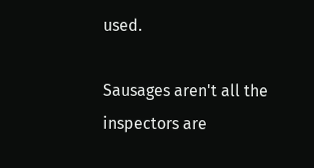used.

Sausages aren't all the inspectors are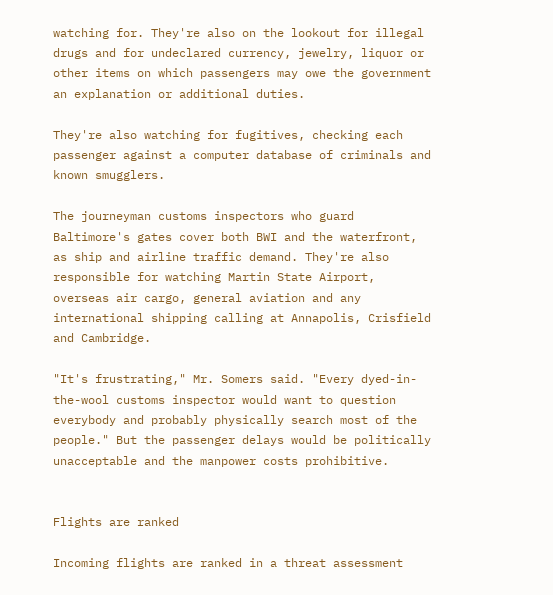watching for. They're also on the lookout for illegal drugs and for undeclared currency, jewelry, liquor or other items on which passengers may owe the government an explanation or additional duties.

They're also watching for fugitives, checking each passenger against a computer database of criminals and known smugglers.

The journeyman customs inspectors who guard Baltimore's gates cover both BWI and the waterfront, as ship and airline traffic demand. They're also responsible for watching Martin State Airport, overseas air cargo, general aviation and any international shipping calling at Annapolis, Crisfield and Cambridge.

"It's frustrating," Mr. Somers said. "Every dyed-in-the-wool customs inspector would want to question everybody and probably physically search most of the people." But the passenger delays would be politically unacceptable and the manpower costs prohibitive.


Flights are ranked

Incoming flights are ranked in a threat assessment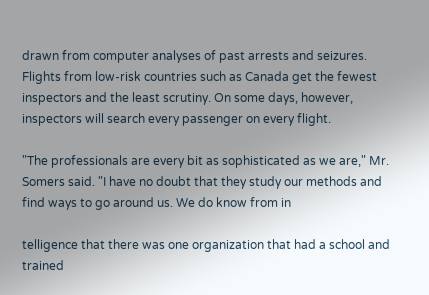drawn from computer analyses of past arrests and seizures. Flights from low-risk countries such as Canada get the fewest inspectors and the least scrutiny. On some days, however, inspectors will search every passenger on every flight.

"The professionals are every bit as sophisticated as we are," Mr. Somers said. "I have no doubt that they study our methods and find ways to go around us. We do know from in

telligence that there was one organization that had a school and trained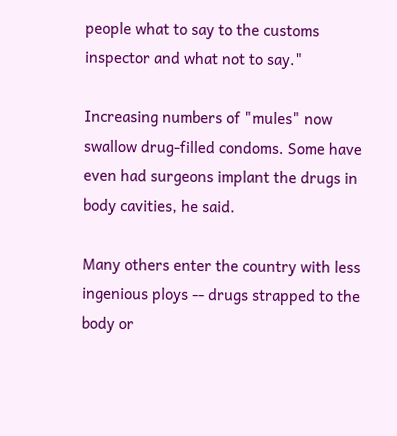people what to say to the customs inspector and what not to say."

Increasing numbers of "mules" now swallow drug-filled condoms. Some have even had surgeons implant the drugs in body cavities, he said.

Many others enter the country with less ingenious ploys -- drugs strapped to the body or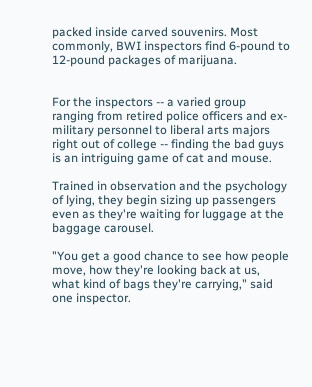packed inside carved souvenirs. Most commonly, BWI inspectors find 6-pound to 12-pound packages of marijuana.


For the inspectors -- a varied group ranging from retired police officers and ex-military personnel to liberal arts majors right out of college -- finding the bad guys is an intriguing game of cat and mouse.

Trained in observation and the psychology of lying, they begin sizing up passengers even as they're waiting for luggage at the baggage carousel.

"You get a good chance to see how people move, how they're looking back at us, what kind of bags they're carrying," said one inspector.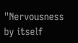"Nervousness by itself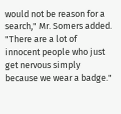would not be reason for a search," Mr. Somers added. "There are a lot of innocent people who just get nervous simply because we wear a badge."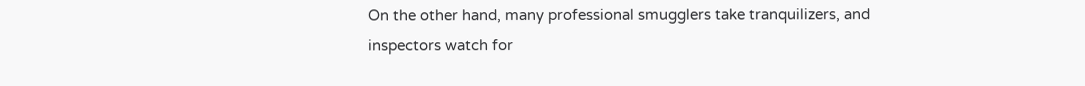On the other hand, many professional smugglers take tranquilizers, and inspectors watch for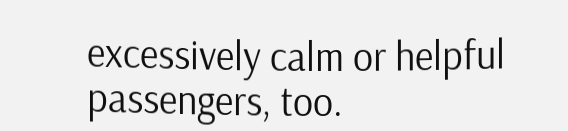excessively calm or helpful passengers, too.